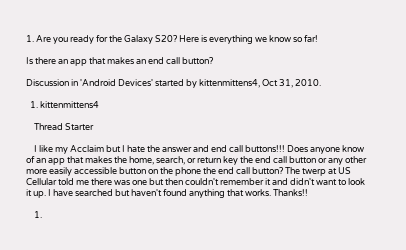1. Are you ready for the Galaxy S20? Here is everything we know so far!

Is there an app that makes an end call button?

Discussion in 'Android Devices' started by kittenmittens4, Oct 31, 2010.

  1. kittenmittens4

    Thread Starter

    I like my Acclaim but I hate the answer and end call buttons!!! Does anyone know of an app that makes the home, search, or return key the end call button or any other more easily accessible button on the phone the end call button? The twerp at US Cellular told me there was one but then couldn't remember it and didn't want to look it up. I have searched but haven't found anything that works. Thanks!!

    1.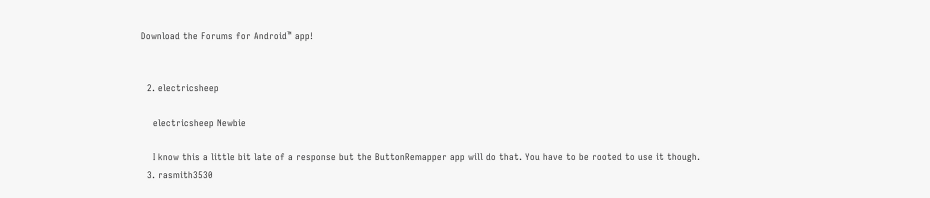Download the Forums for Android™ app!


  2. electricsheep

    electricsheep Newbie

    I know this a little bit late of a response but the ButtonRemapper app will do that. You have to be rooted to use it though.
  3. rasmith3530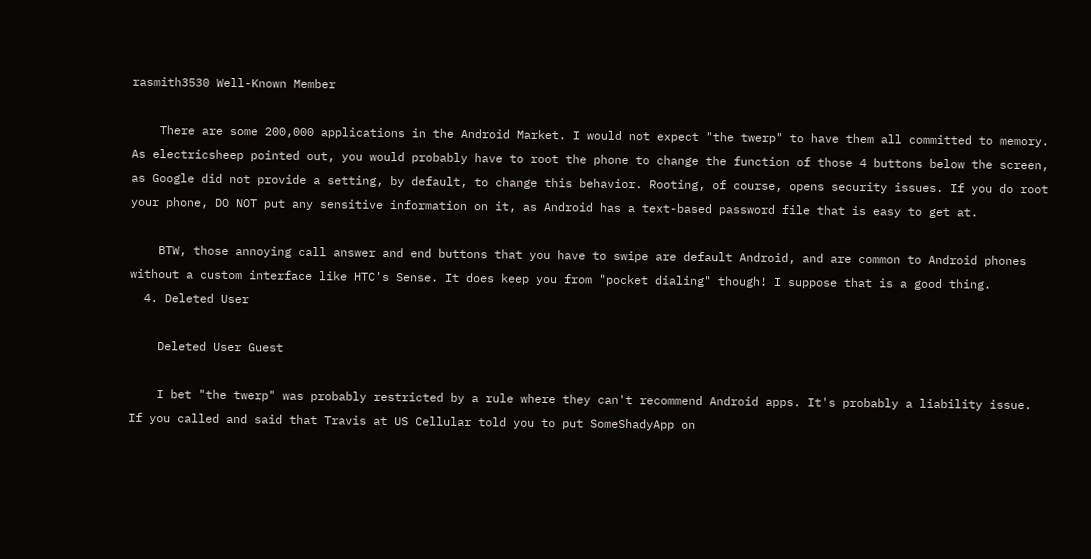rasmith3530 Well-Known Member

    There are some 200,000 applications in the Android Market. I would not expect "the twerp" to have them all committed to memory. As electricsheep pointed out, you would probably have to root the phone to change the function of those 4 buttons below the screen, as Google did not provide a setting, by default, to change this behavior. Rooting, of course, opens security issues. If you do root your phone, DO NOT put any sensitive information on it, as Android has a text-based password file that is easy to get at.

    BTW, those annoying call answer and end buttons that you have to swipe are default Android, and are common to Android phones without a custom interface like HTC's Sense. It does keep you from "pocket dialing" though! I suppose that is a good thing.
  4. Deleted User

    Deleted User Guest

    I bet "the twerp" was probably restricted by a rule where they can't recommend Android apps. It's probably a liability issue. If you called and said that Travis at US Cellular told you to put SomeShadyApp on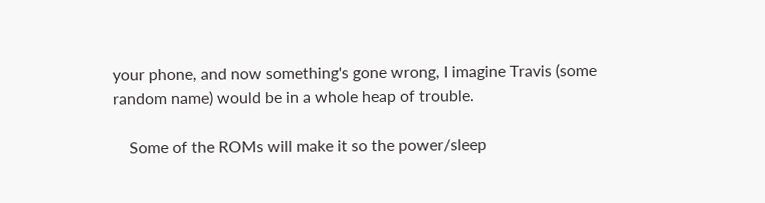your phone, and now something's gone wrong, I imagine Travis (some random name) would be in a whole heap of trouble.

    Some of the ROMs will make it so the power/sleep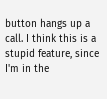button hangs up a call. I think this is a stupid feature, since I'm in the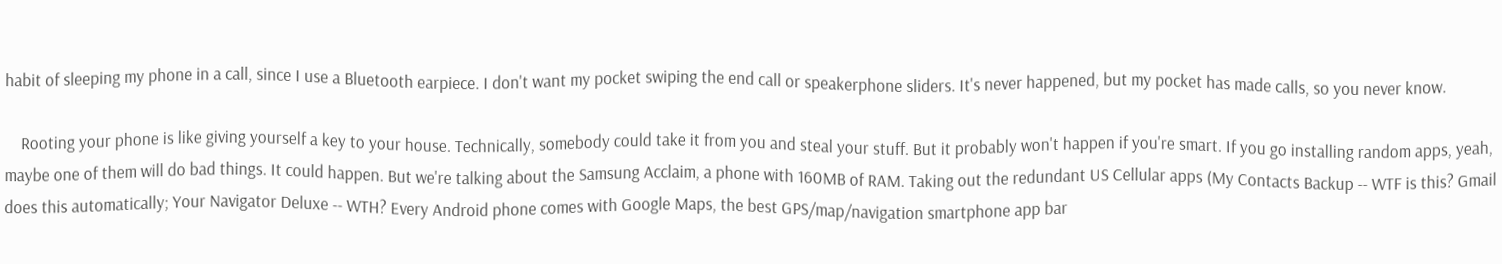habit of sleeping my phone in a call, since I use a Bluetooth earpiece. I don't want my pocket swiping the end call or speakerphone sliders. It's never happened, but my pocket has made calls, so you never know.

    Rooting your phone is like giving yourself a key to your house. Technically, somebody could take it from you and steal your stuff. But it probably won't happen if you're smart. If you go installing random apps, yeah, maybe one of them will do bad things. It could happen. But we're talking about the Samsung Acclaim, a phone with 160MB of RAM. Taking out the redundant US Cellular apps (My Contacts Backup -- WTF is this? Gmail does this automatically; Your Navigator Deluxe -- WTH? Every Android phone comes with Google Maps, the best GPS/map/navigation smartphone app bar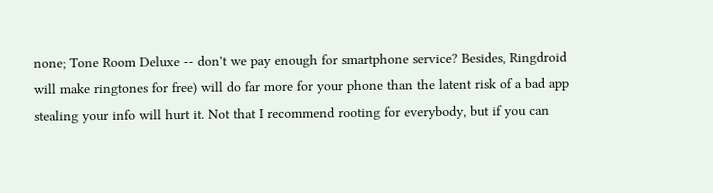none; Tone Room Deluxe -- don't we pay enough for smartphone service? Besides, Ringdroid will make ringtones for free) will do far more for your phone than the latent risk of a bad app stealing your info will hurt it. Not that I recommend rooting for everybody, but if you can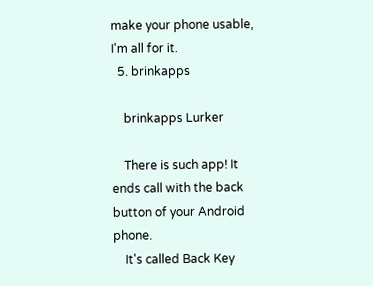make your phone usable, I'm all for it.
  5. brinkapps

    brinkapps Lurker

    There is such app! It ends call with the back button of your Android phone.
    It's called Back Key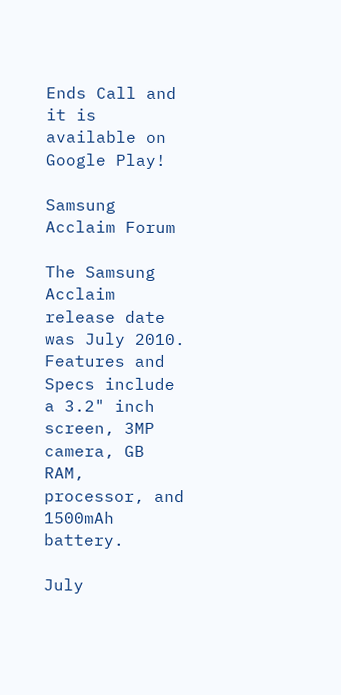Ends Call and it is available on Google Play!

Samsung Acclaim Forum

The Samsung Acclaim release date was July 2010. Features and Specs include a 3.2" inch screen, 3MP camera, GB RAM, processor, and 1500mAh battery.

July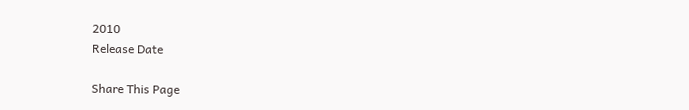2010
Release Date

Share This Page